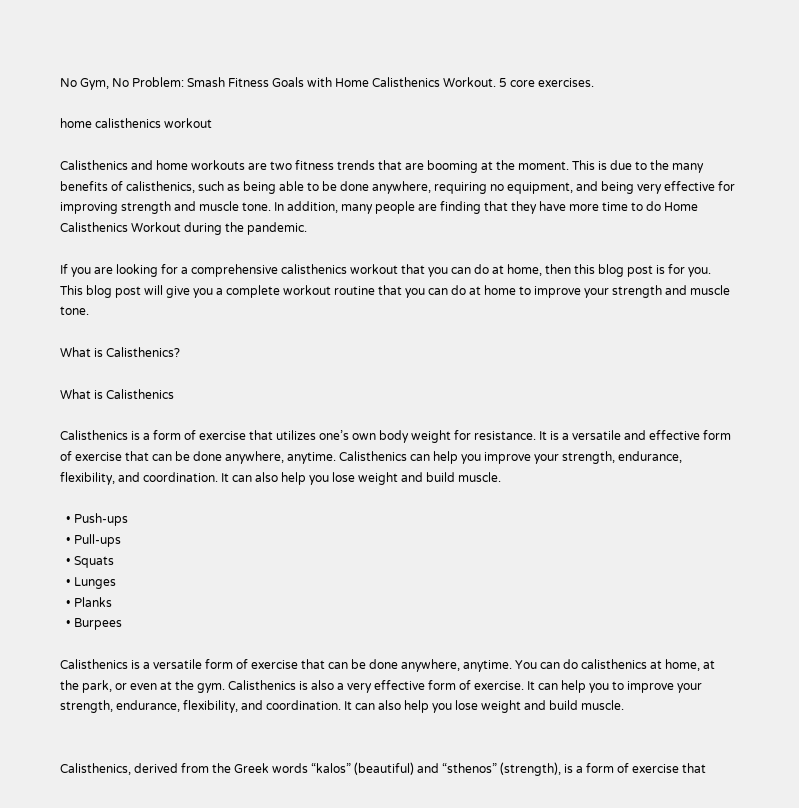No Gym, No Problem: Smash Fitness Goals with Home Calisthenics Workout. 5 core exercises.

home calisthenics workout

Calisthenics and home workouts are two fitness trends that are booming at the moment. This is due to the many benefits of calisthenics, such as being able to be done anywhere, requiring no equipment, and being very effective for improving strength and muscle tone. In addition, many people are finding that they have more time to do Home Calisthenics Workout during the pandemic.

If you are looking for a comprehensive calisthenics workout that you can do at home, then this blog post is for you. This blog post will give you a complete workout routine that you can do at home to improve your strength and muscle tone.

What is Calisthenics?

What is Calisthenics

Calisthenics is a form of exercise that utilizes one’s own body weight for resistance. It is a versatile and effective form of exercise that can be done anywhere, anytime. Calisthenics can help you improve your strength, endurance, flexibility, and coordination. It can also help you lose weight and build muscle.

  • Push-ups
  • Pull-ups
  • Squats
  • Lunges
  • Planks
  • Burpees

Calisthenics is a versatile form of exercise that can be done anywhere, anytime. You can do calisthenics at home, at the park, or even at the gym. Calisthenics is also a very effective form of exercise. It can help you to improve your strength, endurance, flexibility, and coordination. It can also help you lose weight and build muscle.


Calisthenics, derived from the Greek words “kalos” (beautiful) and “sthenos” (strength), is a form of exercise that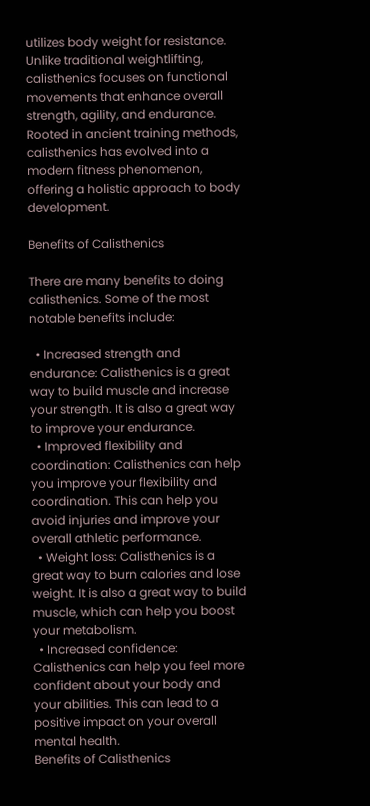utilizes body weight for resistance. Unlike traditional weightlifting, calisthenics focuses on functional movements that enhance overall strength, agility, and endurance. Rooted in ancient training methods, calisthenics has evolved into a modern fitness phenomenon, offering a holistic approach to body development.

Benefits of Calisthenics

There are many benefits to doing calisthenics. Some of the most notable benefits include:

  • Increased strength and endurance: Calisthenics is a great way to build muscle and increase your strength. It is also a great way to improve your endurance.
  • Improved flexibility and coordination: Calisthenics can help you improve your flexibility and coordination. This can help you avoid injuries and improve your overall athletic performance.
  • Weight loss: Calisthenics is a great way to burn calories and lose weight. It is also a great way to build muscle, which can help you boost your metabolism.
  • Increased confidence: Calisthenics can help you feel more confident about your body and your abilities. This can lead to a positive impact on your overall mental health.
Benefits of Calisthenics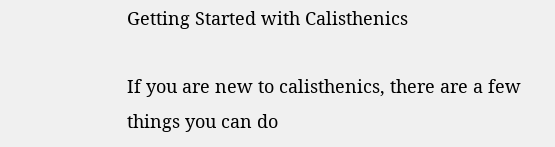Getting Started with Calisthenics

If you are new to calisthenics, there are a few things you can do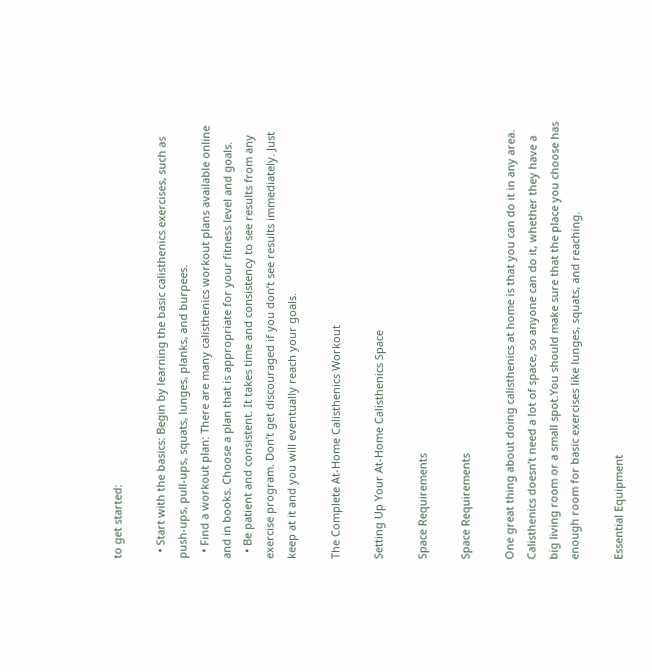to get started:

  • Start with the basics: Begin by learning the basic calisthenics exercises, such as push-ups, pull-ups, squats, lunges, planks, and burpees.
  • Find a workout plan: There are many calisthenics workout plans available online and in books. Choose a plan that is appropriate for your fitness level and goals.
  • Be patient and consistent. It takes time and consistency to see results from any exercise program. Don’t get discouraged if you don’t see results immediately. Just keep at it and you will eventually reach your goals.

The Complete At-Home Calisthenics Workout

Setting Up Your At-Home Calisthenics Space

Space Requirements

Space Requirements

One great thing about doing calisthenics at home is that you can do it in any area. Calisthenics doesn’t need a lot of space, so anyone can do it, whether they have a big living room or a small spot.You should make sure that the place you choose has enough room for basic exercises like lunges, squats, and reaching.

Essential Equipment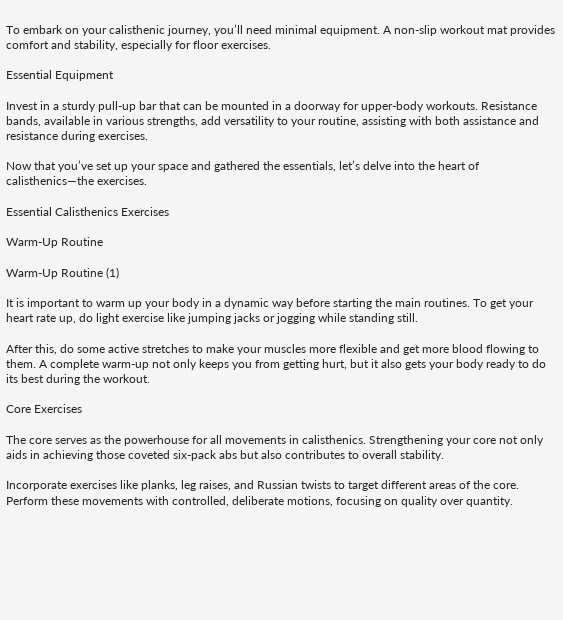To embark on your calisthenic journey, you’ll need minimal equipment. A non-slip workout mat provides comfort and stability, especially for floor exercises.

Essential Equipment

Invest in a sturdy pull-up bar that can be mounted in a doorway for upper-body workouts. Resistance bands, available in various strengths, add versatility to your routine, assisting with both assistance and resistance during exercises.

Now that you’ve set up your space and gathered the essentials, let’s delve into the heart of calisthenics—the exercises.

Essential Calisthenics Exercises

Warm-Up Routine

Warm-Up Routine (1)

It is important to warm up your body in a dynamic way before starting the main routines. To get your heart rate up, do light exercise like jumping jacks or jogging while standing still.

After this, do some active stretches to make your muscles more flexible and get more blood flowing to them. A complete warm-up not only keeps you from getting hurt, but it also gets your body ready to do its best during the workout.

Core Exercises

The core serves as the powerhouse for all movements in calisthenics. Strengthening your core not only aids in achieving those coveted six-pack abs but also contributes to overall stability.

Incorporate exercises like planks, leg raises, and Russian twists to target different areas of the core. Perform these movements with controlled, deliberate motions, focusing on quality over quantity.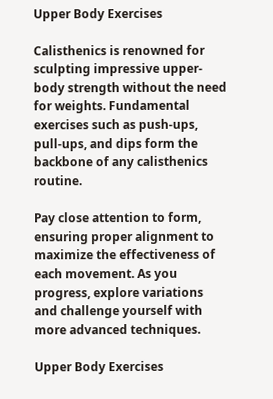Upper Body Exercises

Calisthenics is renowned for sculpting impressive upper-body strength without the need for weights. Fundamental exercises such as push-ups, pull-ups, and dips form the backbone of any calisthenics routine.

Pay close attention to form, ensuring proper alignment to maximize the effectiveness of each movement. As you progress, explore variations and challenge yourself with more advanced techniques.

Upper Body Exercises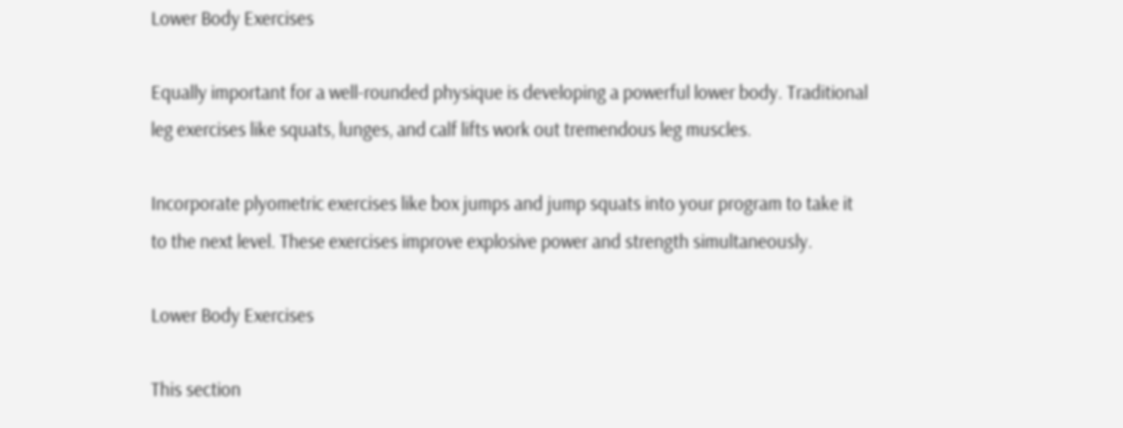Lower Body Exercises

Equally important for a well-rounded physique is developing a powerful lower body. Traditional leg exercises like squats, lunges, and calf lifts work out tremendous leg muscles.

Incorporate plyometric exercises like box jumps and jump squats into your program to take it to the next level. These exercises improve explosive power and strength simultaneously.

Lower Body Exercises

This section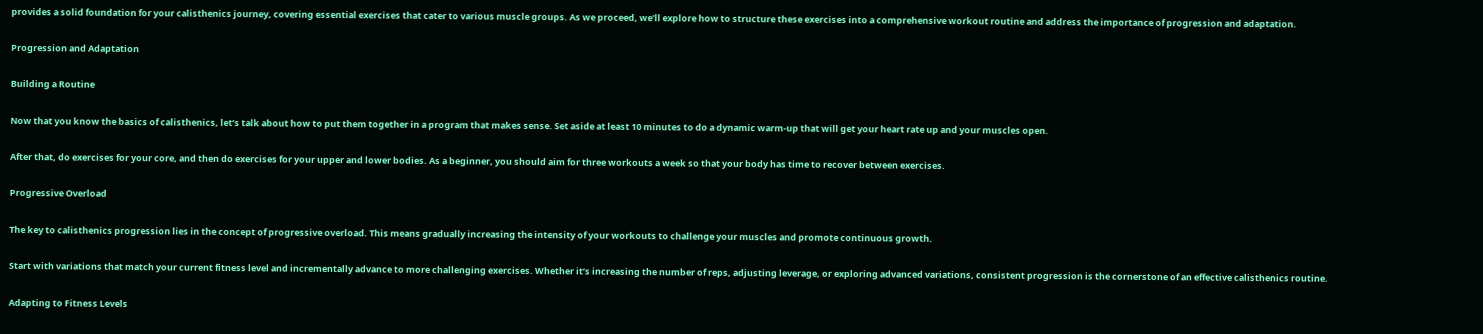provides a solid foundation for your calisthenics journey, covering essential exercises that cater to various muscle groups. As we proceed, we’ll explore how to structure these exercises into a comprehensive workout routine and address the importance of progression and adaptation.

Progression and Adaptation

Building a Routine

Now that you know the basics of calisthenics, let’s talk about how to put them together in a program that makes sense. Set aside at least 10 minutes to do a dynamic warm-up that will get your heart rate up and your muscles open.

After that, do exercises for your core, and then do exercises for your upper and lower bodies. As a beginner, you should aim for three workouts a week so that your body has time to recover between exercises.

Progressive Overload

The key to calisthenics progression lies in the concept of progressive overload. This means gradually increasing the intensity of your workouts to challenge your muscles and promote continuous growth.

Start with variations that match your current fitness level and incrementally advance to more challenging exercises. Whether it’s increasing the number of reps, adjusting leverage, or exploring advanced variations, consistent progression is the cornerstone of an effective calisthenics routine.

Adapting to Fitness Levels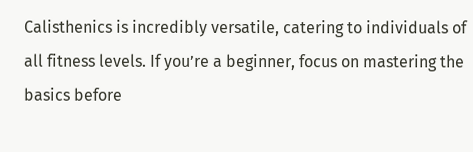Calisthenics is incredibly versatile, catering to individuals of all fitness levels. If you’re a beginner, focus on mastering the basics before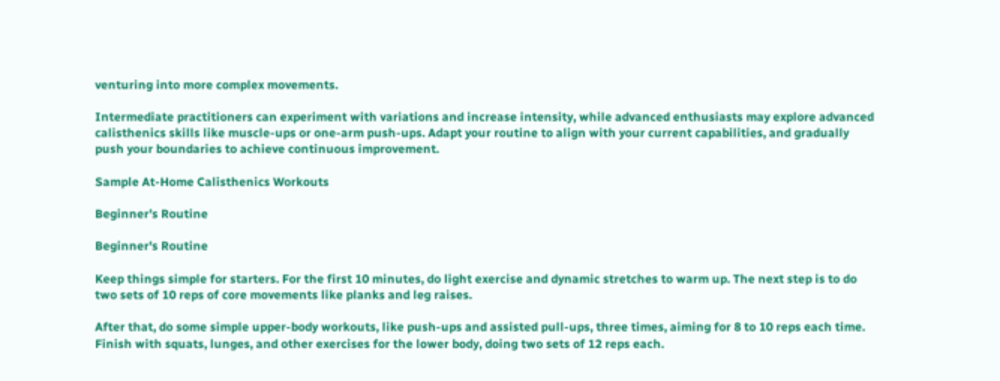venturing into more complex movements.

Intermediate practitioners can experiment with variations and increase intensity, while advanced enthusiasts may explore advanced calisthenics skills like muscle-ups or one-arm push-ups. Adapt your routine to align with your current capabilities, and gradually push your boundaries to achieve continuous improvement.

Sample At-Home Calisthenics Workouts

Beginner’s Routine

Beginner's Routine

Keep things simple for starters. For the first 10 minutes, do light exercise and dynamic stretches to warm up. The next step is to do two sets of 10 reps of core movements like planks and leg raises.

After that, do some simple upper-body workouts, like push-ups and assisted pull-ups, three times, aiming for 8 to 10 reps each time. Finish with squats, lunges, and other exercises for the lower body, doing two sets of 12 reps each.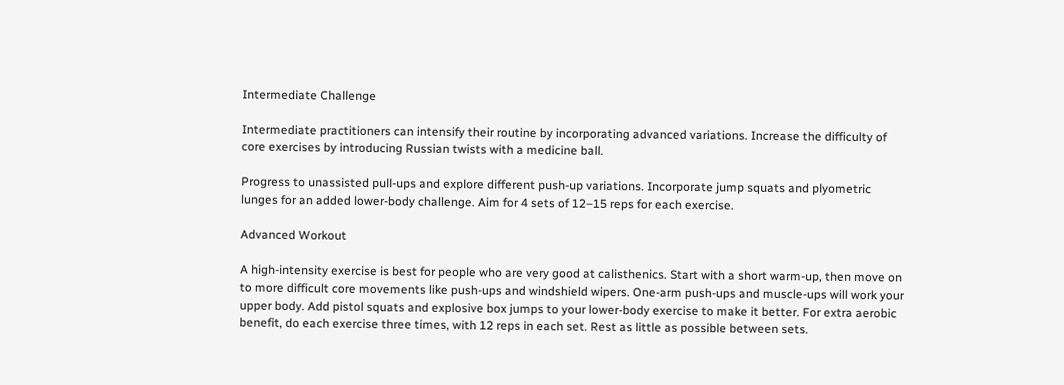Intermediate Challenge

Intermediate practitioners can intensify their routine by incorporating advanced variations. Increase the difficulty of core exercises by introducing Russian twists with a medicine ball.

Progress to unassisted pull-ups and explore different push-up variations. Incorporate jump squats and plyometric lunges for an added lower-body challenge. Aim for 4 sets of 12–15 reps for each exercise.

Advanced Workout

A high-intensity exercise is best for people who are very good at calisthenics. Start with a short warm-up, then move on to more difficult core movements like push-ups and windshield wipers. One-arm push-ups and muscle-ups will work your upper body. Add pistol squats and explosive box jumps to your lower-body exercise to make it better. For extra aerobic benefit, do each exercise three times, with 12 reps in each set. Rest as little as possible between sets.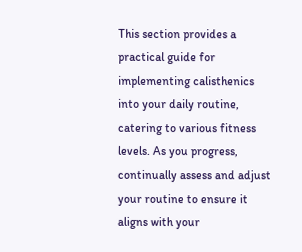This section provides a practical guide for implementing calisthenics into your daily routine, catering to various fitness levels. As you progress, continually assess and adjust your routine to ensure it aligns with your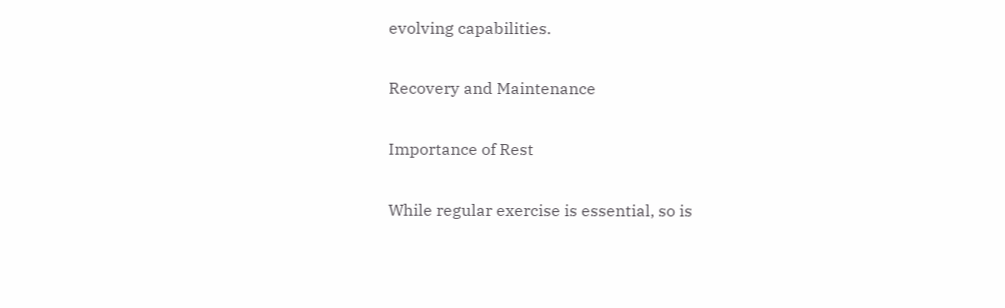evolving capabilities.

Recovery and Maintenance

Importance of Rest

While regular exercise is essential, so is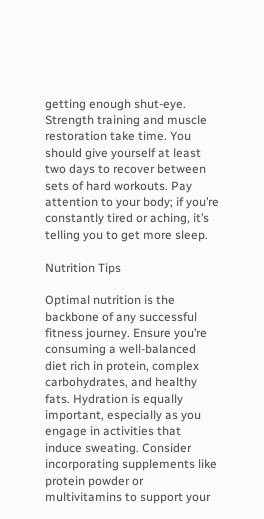getting enough shut-eye. Strength training and muscle restoration take time. You should give yourself at least two days to recover between sets of hard workouts. Pay attention to your body; if you’re constantly tired or aching, it’s telling you to get more sleep.

Nutrition Tips

Optimal nutrition is the backbone of any successful fitness journey. Ensure you’re consuming a well-balanced diet rich in protein, complex carbohydrates, and healthy fats. Hydration is equally important, especially as you engage in activities that induce sweating. Consider incorporating supplements like protein powder or multivitamins to support your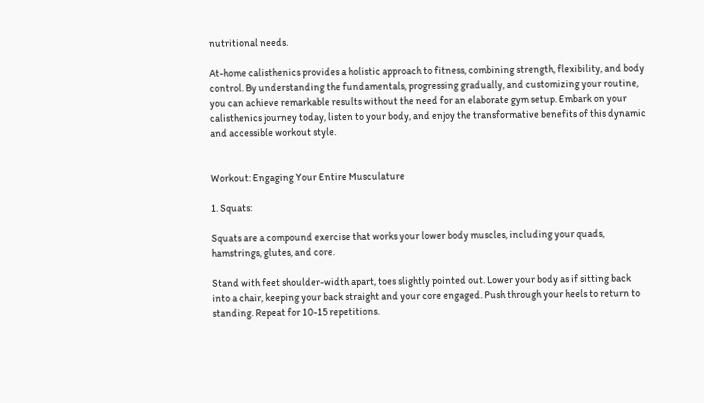nutritional needs.

At-home calisthenics provides a holistic approach to fitness, combining strength, flexibility, and body control. By understanding the fundamentals, progressing gradually, and customizing your routine, you can achieve remarkable results without the need for an elaborate gym setup. Embark on your calisthenics journey today, listen to your body, and enjoy the transformative benefits of this dynamic and accessible workout style.


Workout: Engaging Your Entire Musculature

1. Squats:

Squats are a compound exercise that works your lower body muscles, including your quads, hamstrings, glutes, and core.

Stand with feet shoulder-width apart, toes slightly pointed out. Lower your body as if sitting back into a chair, keeping your back straight and your core engaged. Push through your heels to return to standing. Repeat for 10-15 repetitions.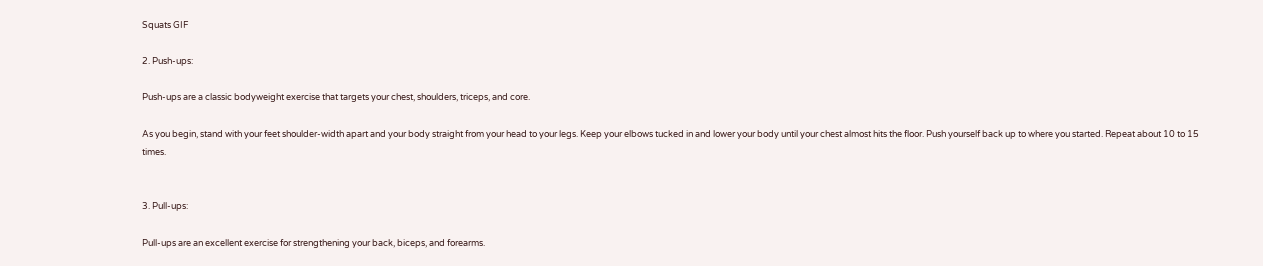Squats GIF

2. Push-ups:

Push-ups are a classic bodyweight exercise that targets your chest, shoulders, triceps, and core.

As you begin, stand with your feet shoulder-width apart and your body straight from your head to your legs. Keep your elbows tucked in and lower your body until your chest almost hits the floor. Push yourself back up to where you started. Repeat about 10 to 15 times.


3. Pull-ups:

Pull-ups are an excellent exercise for strengthening your back, biceps, and forearms.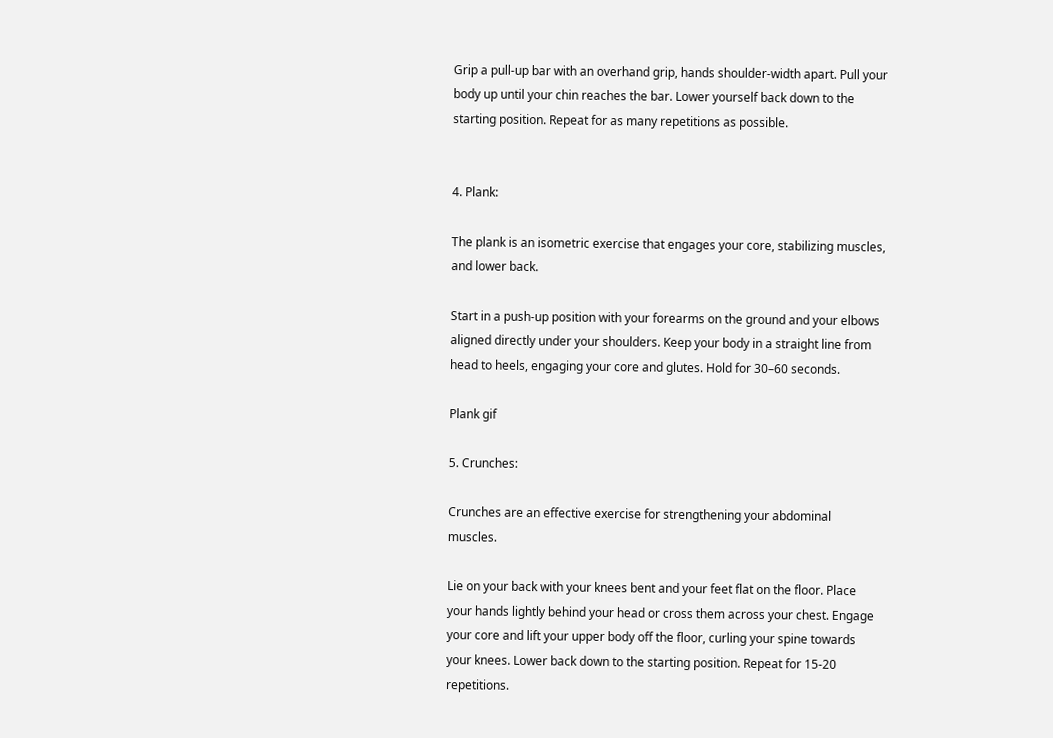Grip a pull-up bar with an overhand grip, hands shoulder-width apart. Pull your body up until your chin reaches the bar. Lower yourself back down to the starting position. Repeat for as many repetitions as possible.


4. Plank:

The plank is an isometric exercise that engages your core, stabilizing muscles, and lower back.

Start in a push-up position with your forearms on the ground and your elbows aligned directly under your shoulders. Keep your body in a straight line from head to heels, engaging your core and glutes. Hold for 30–60 seconds.

Plank gif

5. Crunches:

Crunches are an effective exercise for strengthening your abdominal muscles.

Lie on your back with your knees bent and your feet flat on the floor. Place your hands lightly behind your head or cross them across your chest. Engage your core and lift your upper body off the floor, curling your spine towards your knees. Lower back down to the starting position. Repeat for 15-20 repetitions.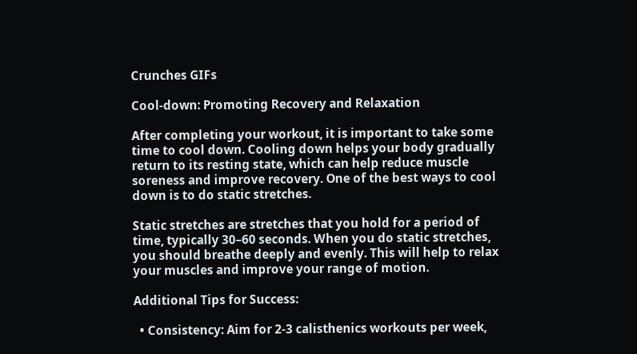Crunches GIFs

Cool-down: Promoting Recovery and Relaxation

After completing your workout, it is important to take some time to cool down. Cooling down helps your body gradually return to its resting state, which can help reduce muscle soreness and improve recovery. One of the best ways to cool down is to do static stretches.

Static stretches are stretches that you hold for a period of time, typically 30–60 seconds. When you do static stretches, you should breathe deeply and evenly. This will help to relax your muscles and improve your range of motion.

Additional Tips for Success:

  • Consistency: Aim for 2-3 calisthenics workouts per week,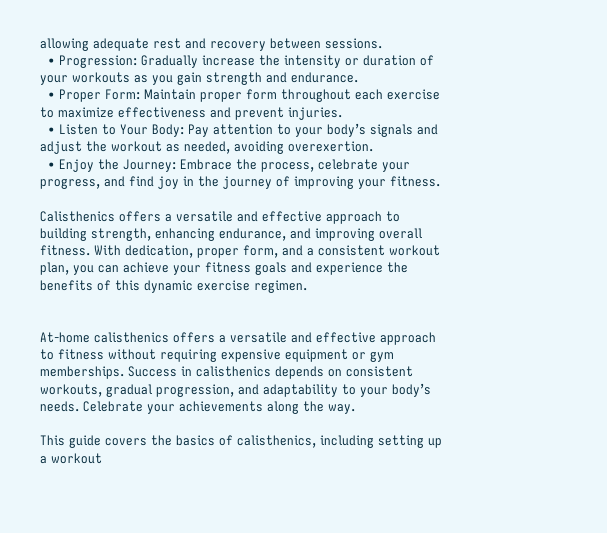allowing adequate rest and recovery between sessions.
  • Progression: Gradually increase the intensity or duration of your workouts as you gain strength and endurance.
  • Proper Form: Maintain proper form throughout each exercise to maximize effectiveness and prevent injuries.
  • Listen to Your Body: Pay attention to your body’s signals and adjust the workout as needed, avoiding overexertion.
  • Enjoy the Journey: Embrace the process, celebrate your progress, and find joy in the journey of improving your fitness.

Calisthenics offers a versatile and effective approach to building strength, enhancing endurance, and improving overall fitness. With dedication, proper form, and a consistent workout plan, you can achieve your fitness goals and experience the benefits of this dynamic exercise regimen.


At-home calisthenics offers a versatile and effective approach to fitness without requiring expensive equipment or gym memberships. Success in calisthenics depends on consistent workouts, gradual progression, and adaptability to your body’s needs. Celebrate your achievements along the way.

This guide covers the basics of calisthenics, including setting up a workout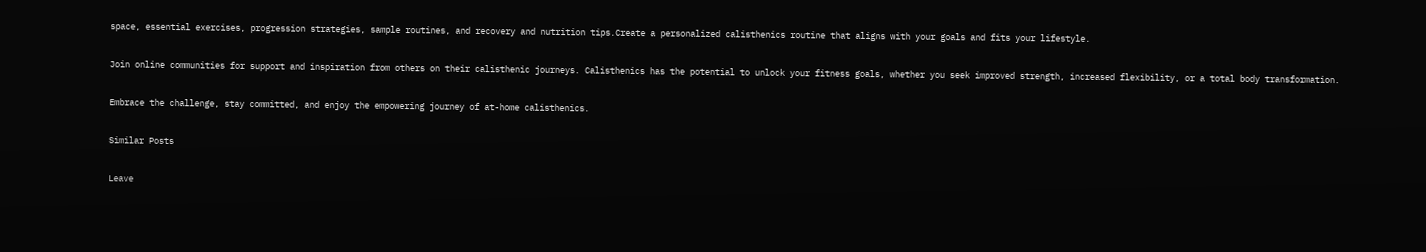space, essential exercises, progression strategies, sample routines, and recovery and nutrition tips.Create a personalized calisthenics routine that aligns with your goals and fits your lifestyle.

Join online communities for support and inspiration from others on their calisthenic journeys. Calisthenics has the potential to unlock your fitness goals, whether you seek improved strength, increased flexibility, or a total body transformation.

Embrace the challenge, stay committed, and enjoy the empowering journey of at-home calisthenics.

Similar Posts

Leave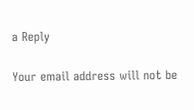a Reply

Your email address will not be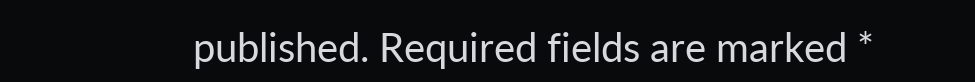published. Required fields are marked *